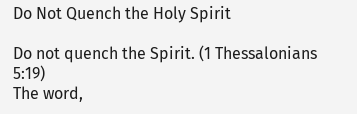Do Not Quench the Holy Spirit

Do not quench the Spirit. (1 Thessalonians 5:19)
The word,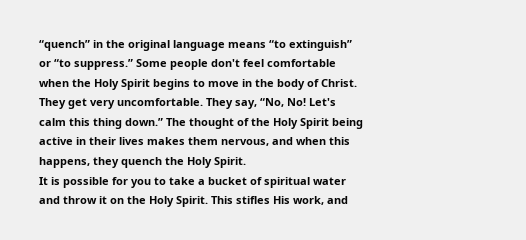“quench” in the original language means “to extinguish” or “to suppress.” Some people don't feel comfortable when the Holy Spirit begins to move in the body of Christ. They get very uncomfortable. They say, “No, No! Let's calm this thing down.” The thought of the Holy Spirit being active in their lives makes them nervous, and when this happens, they quench the Holy Spirit.
It is possible for you to take a bucket of spiritual water and throw it on the Holy Spirit. This stifles His work, and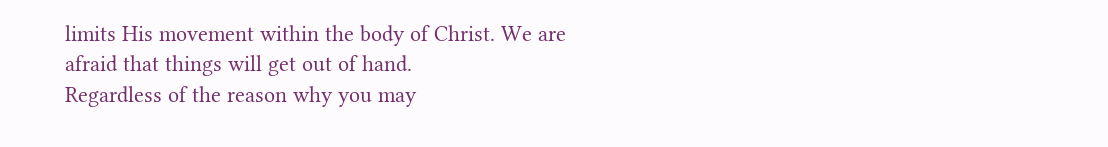limits His movement within the body of Christ. We are afraid that things will get out of hand.
Regardless of the reason why you may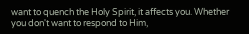want to quench the Holy Spirit, it affects you. Whether you don't want to respond to Him,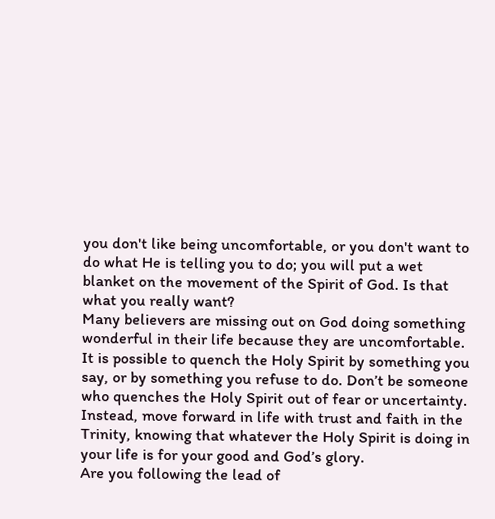you don't like being uncomfortable, or you don't want to do what He is telling you to do; you will put a wet blanket on the movement of the Spirit of God. Is that what you really want?
Many believers are missing out on God doing something wonderful in their life because they are uncomfortable. It is possible to quench the Holy Spirit by something you say, or by something you refuse to do. Don’t be someone who quenches the Holy Spirit out of fear or uncertainty. Instead, move forward in life with trust and faith in the Trinity, knowing that whatever the Holy Spirit is doing in your life is for your good and God’s glory.
Are you following the lead of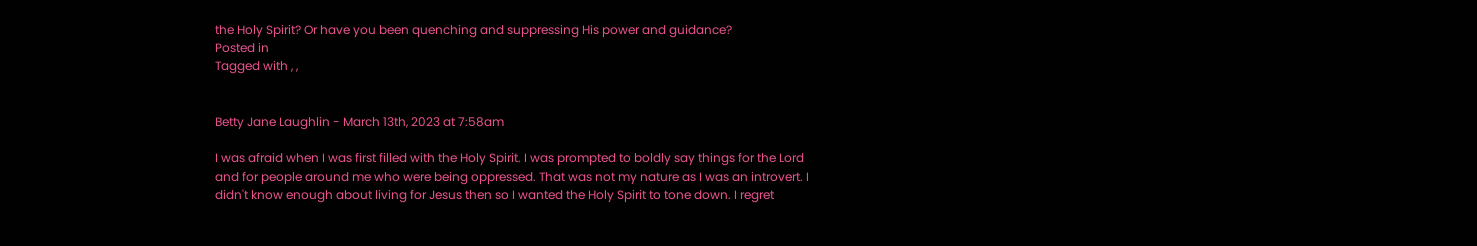the Holy Spirit? Or have you been quenching and suppressing His power and guidance?
Posted in
Tagged with , ,


Betty Jane Laughlin - March 13th, 2023 at 7:58am

I was afraid when I was first filled with the Holy Spirit. I was prompted to boldly say things for the Lord and for people around me who were being oppressed. That was not my nature as I was an introvert. I didn't know enough about living for Jesus then so I wanted the Holy Spirit to tone down. I regret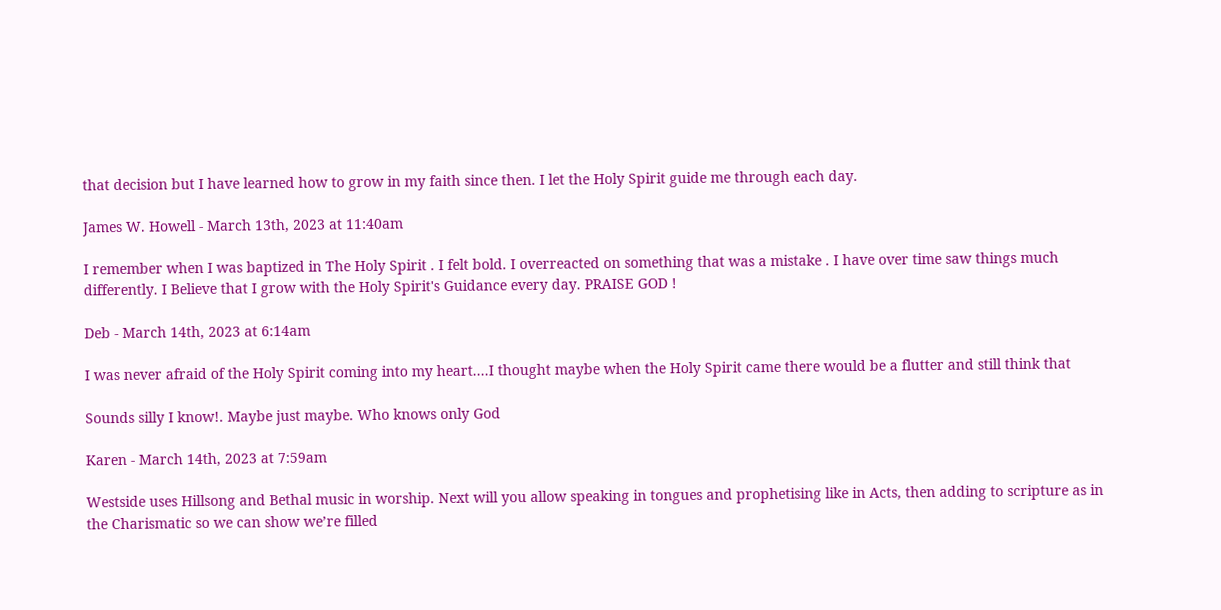that decision but I have learned how to grow in my faith since then. I let the Holy Spirit guide me through each day.

James W. Howell - March 13th, 2023 at 11:40am

I remember when I was baptized in The Holy Spirit . I felt bold. I overreacted on something that was a mistake . I have over time saw things much differently. I Believe that I grow with the Holy Spirit's Guidance every day. PRAISE GOD !

Deb - March 14th, 2023 at 6:14am

I was never afraid of the Holy Spirit coming into my heart....I thought maybe when the Holy Spirit came there would be a flutter and still think that

Sounds silly I know!. Maybe just maybe. Who knows only God

Karen - March 14th, 2023 at 7:59am

Westside uses Hillsong and Bethal music in worship. Next will you allow speaking in tongues and prophetising like in Acts, then adding to scripture as in the Charismatic so we can show we’re filled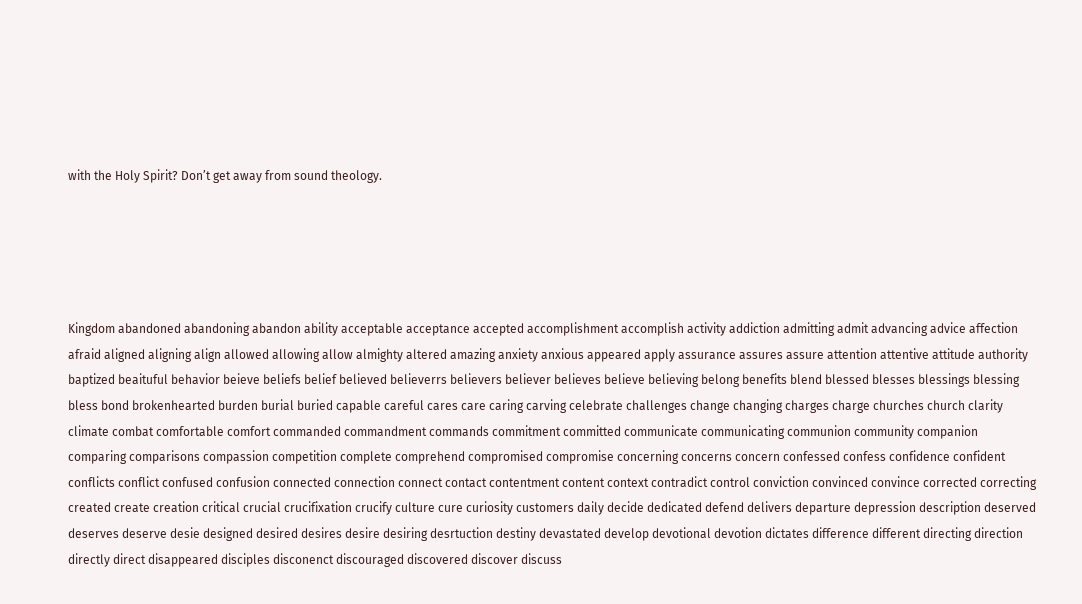with the Holy Spirit? Don’t get away from sound theology.





Kingdom abandoned abandoning abandon ability acceptable acceptance accepted accomplishment accomplish activity addiction admitting admit advancing advice affection afraid aligned aligning align allowed allowing allow almighty altered amazing anxiety anxious appeared apply assurance assures assure attention attentive attitude authority baptized beaituful behavior beieve beliefs belief believed believerrs believers believer believes believe believing belong benefits blend blessed blesses blessings blessing bless bond brokenhearted burden burial buried capable careful cares care caring carving celebrate challenges change changing charges charge churches church clarity climate combat comfortable comfort commanded commandment commands commitment committed communicate communicating communion community companion comparing comparisons compassion competition complete comprehend compromised compromise concerning concerns concern confessed confess confidence confident conflicts conflict confused confusion connected connection connect contact contentment content context contradict control conviction convinced convince corrected correcting created create creation critical crucial crucifixation crucify culture cure curiosity customers daily decide dedicated defend delivers departure depression description deserved deserves deserve desie designed desired desires desire desiring desrtuction destiny devastated develop devotional devotion dictates difference different directing direction directly direct disappeared disciples disconenct discouraged discovered discover discuss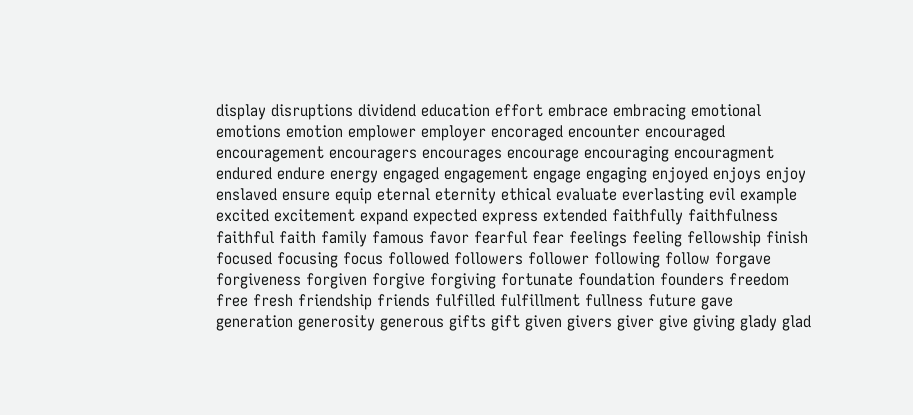display disruptions dividend education effort embrace embracing emotional emotions emotion emplower employer encoraged encounter encouraged encouragement encouragers encourages encourage encouraging encouragment endured endure energy engaged engagement engage engaging enjoyed enjoys enjoy enslaved ensure equip eternal eternity ethical evaluate everlasting evil example excited excitement expand expected express extended faithfully faithfulness faithful faith family famous favor fearful fear feelings feeling fellowship finish focused focusing focus followed followers follower following follow forgave forgiveness forgiven forgive forgiving fortunate foundation founders freedom free fresh friendship friends fulfilled fulfillment fullness future gave generation generosity generous gifts gift given givers giver give giving glady glad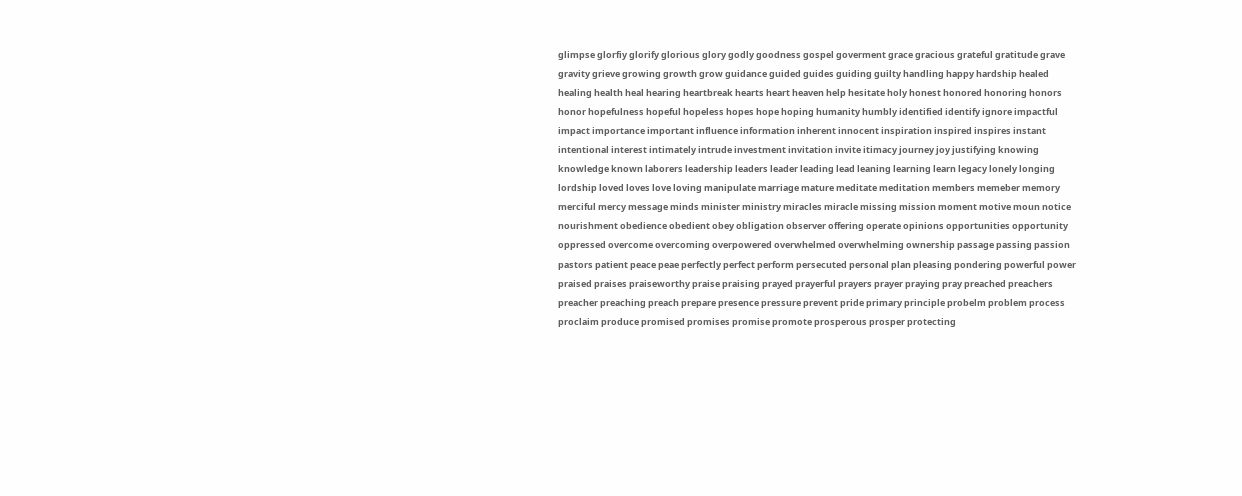glimpse glorfiy glorify glorious glory godly goodness gospel goverment grace gracious grateful gratitude grave gravity grieve growing growth grow guidance guided guides guiding guilty handling happy hardship healed healing health heal hearing heartbreak hearts heart heaven help hesitate holy honest honored honoring honors honor hopefulness hopeful hopeless hopes hope hoping humanity humbly identified identify ignore impactful impact importance important influence information inherent innocent inspiration inspired inspires instant intentional interest intimately intrude investment invitation invite itimacy journey joy justifying knowing knowledge known laborers leadership leaders leader leading lead leaning learning learn legacy lonely longing lordship loved loves love loving manipulate marriage mature meditate meditation members memeber memory merciful mercy message minds minister ministry miracles miracle missing mission moment motive moun notice nourishment obedience obedient obey obligation observer offering operate opinions opportunities opportunity oppressed overcome overcoming overpowered overwhelmed overwhelming ownership passage passing passion pastors patient peace peae perfectly perfect perform persecuted personal plan pleasing pondering powerful power praised praises praiseworthy praise praising prayed prayerful prayers prayer praying pray preached preachers preacher preaching preach prepare presence pressure prevent pride primary principle probelm problem process proclaim produce promised promises promise promote prosperous prosper protecting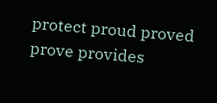protect proud proved prove provides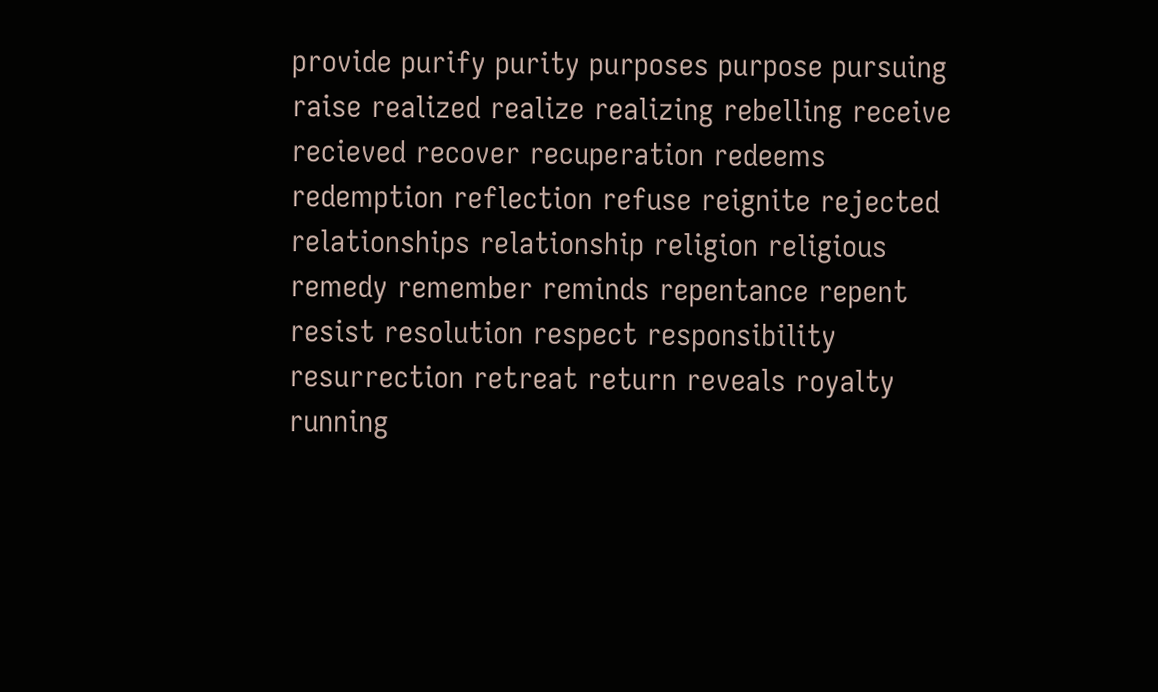provide purify purity purposes purpose pursuing raise realized realize realizing rebelling receive recieved recover recuperation redeems redemption reflection refuse reignite rejected relationships relationship religion religious remedy remember reminds repentance repent resist resolution respect responsibility resurrection retreat return reveals royalty running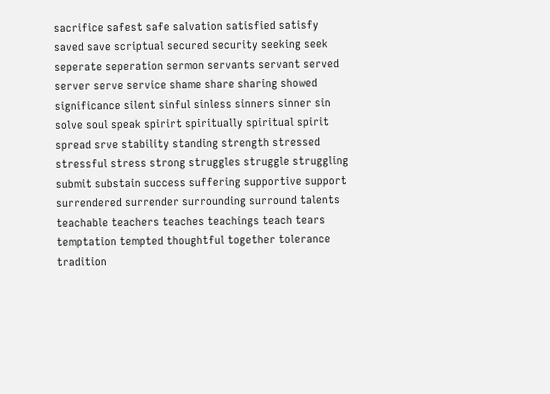sacrifice safest safe salvation satisfied satisfy saved save scriptual secured security seeking seek seperate seperation sermon servants servant served server serve service shame share sharing showed significance silent sinful sinless sinners sinner sin solve soul speak spirirt spiritually spiritual spirit spread srve stability standing strength stressed stressful stress strong struggles struggle struggling submit substain success suffering supportive support surrendered surrender surrounding surround talents teachable teachers teaches teachings teach tears temptation tempted thoughtful together tolerance tradition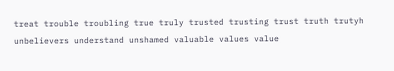treat trouble troubling true truly trusted trusting trust truth trutyh unbelievers understand unshamed valuable values value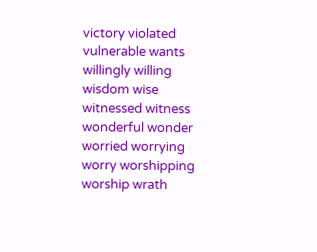victory violated vulnerable wants willingly willing wisdom wise witnessed witness wonderful wonder worried worrying worry worshipping worship wrath